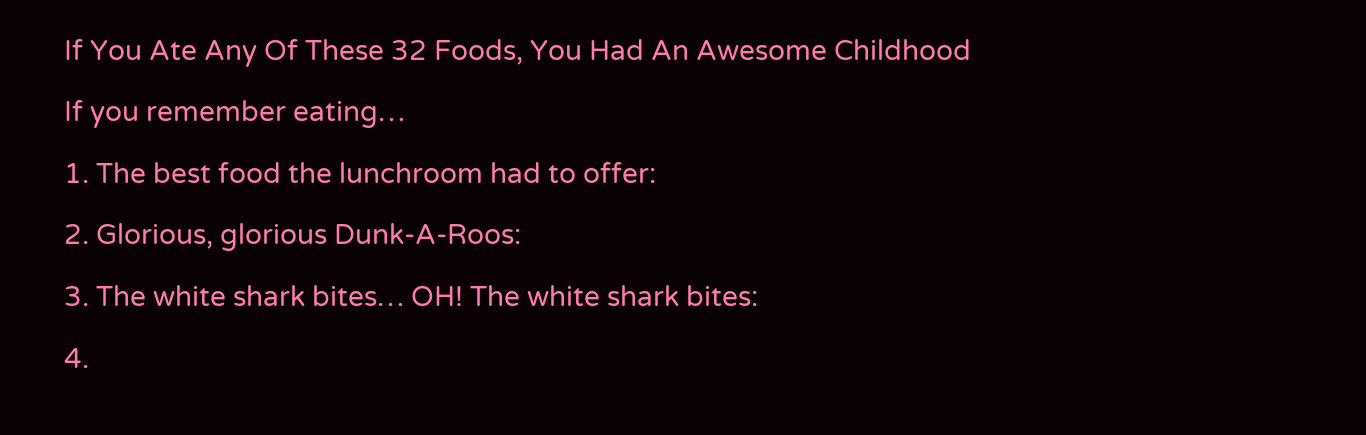If You Ate Any Of These 32 Foods, You Had An Awesome Childhood

If you remember eating…

1. The best food the lunchroom had to offer:

2. Glorious, glorious Dunk-A-Roos:

3. The white shark bites… OH! The white shark bites:

4.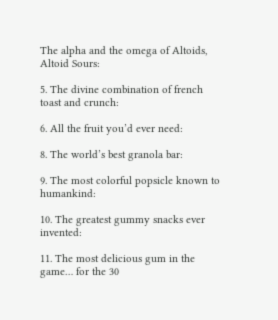The alpha and the omega of Altoids, Altoid Sours:

5. The divine combination of french toast and crunch:

6. All the fruit you’d ever need:

8. The world’s best granola bar:

9. The most colorful popsicle known to humankind:

10. The greatest gummy snacks ever invented:

11. The most delicious gum in the game… for the 30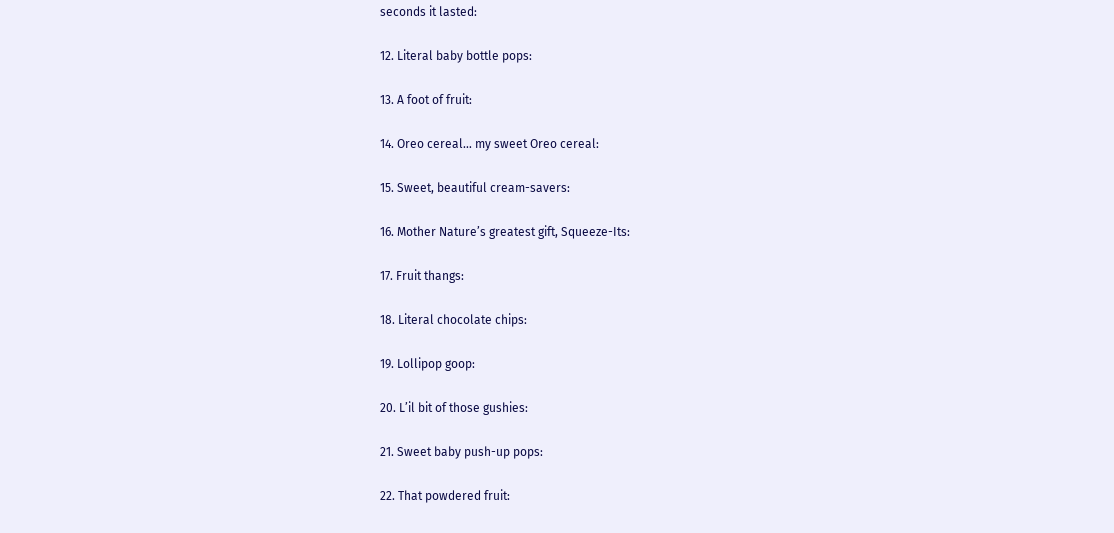seconds it lasted:

12. Literal baby bottle pops:

13. A foot of fruit:

14. Oreo cereal… my sweet Oreo cereal:

15. Sweet, beautiful cream-savers:

16. Mother Nature’s greatest gift, Squeeze-Its:

17. Fruit thangs:

18. Literal chocolate chips:

19. Lollipop goop:

20. L’il bit of those gushies:

21. Sweet baby push-up pops:

22. That powdered fruit: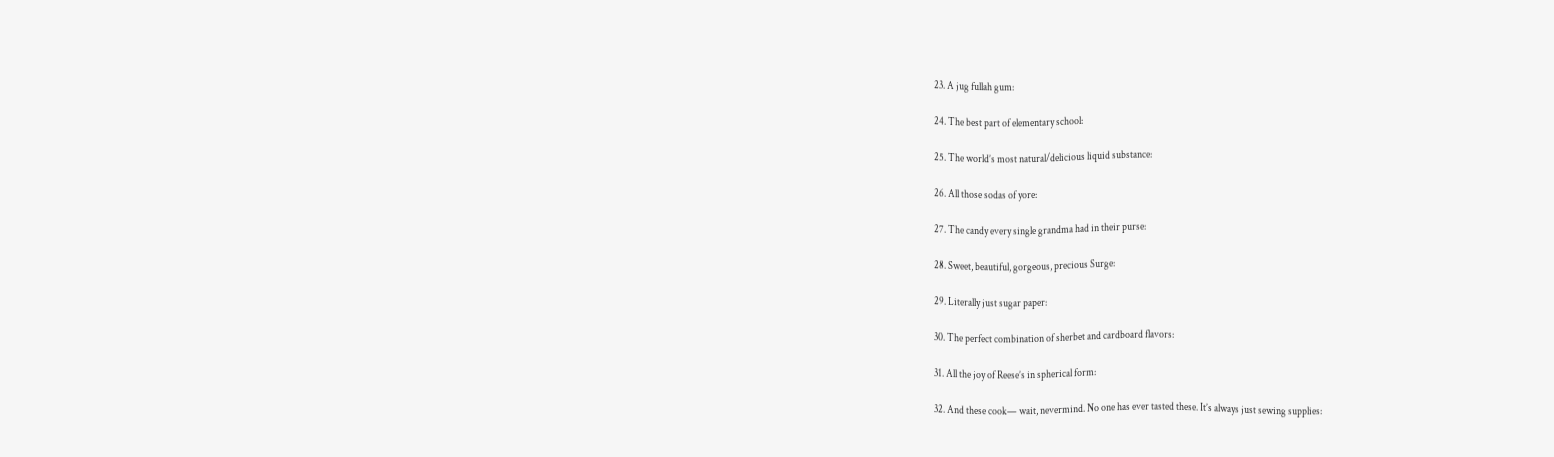23. A jug fullah gum:

24. The best part of elementary school:

25. The world’s most natural/delicious liquid substance:

26. All those sodas of yore:

27. The candy every single grandma had in their purse:

28. Sweet, beautiful, gorgeous, precious Surge:

29. Literally just sugar paper:

30. The perfect combination of sherbet and cardboard flavors:

31. All the joy of Reese’s in spherical form:

32. And these cook— wait, nevermind. No one has ever tasted these. It’s always just sewing supplies: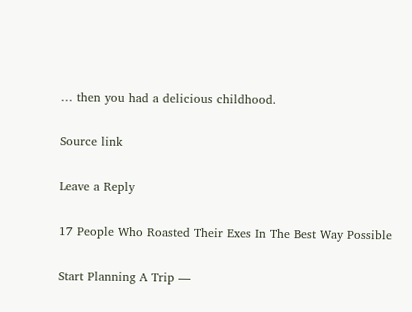… then you had a delicious childhood.

Source link

Leave a Reply

17 People Who Roasted Their Exes In The Best Way Possible

Start Planning A Trip —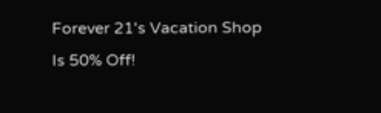Forever 21's Vacation Shop Is 50% Off!